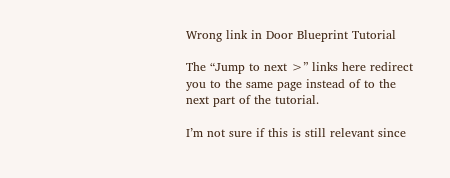Wrong link in Door Blueprint Tutorial

The “Jump to next >” links here redirect you to the same page instead of to the next part of the tutorial.

I’m not sure if this is still relevant since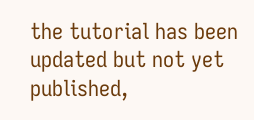the tutorial has been updated but not yet published,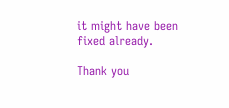it might have been fixed already.

Thank you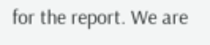for the report. We are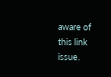aware of this link issue.